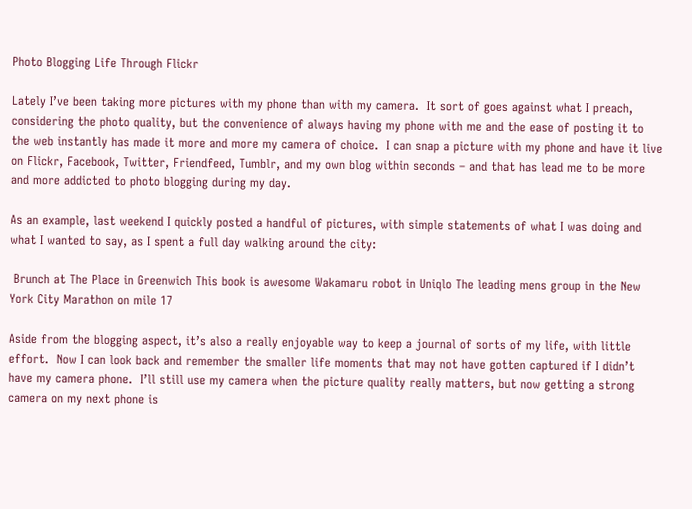Photo Blogging Life Through Flickr

Lately I’ve been taking more pictures with my phone than with my camera.  It sort of goes against what I preach, considering the photo quality, but the convenience of always having my phone with me and the ease of posting it to the web instantly has made it more and more my camera of choice.  I can snap a picture with my phone and have it live on Flickr, Facebook, Twitter, Friendfeed, Tumblr, and my own blog within seconds – and that has lead me to be more and more addicted to photo blogging during my day.

As an example, last weekend I quickly posted a handful of pictures, with simple statements of what I was doing and what I wanted to say, as I spent a full day walking around the city:

 Brunch at The Place in Greenwich This book is awesome Wakamaru robot in Uniqlo The leading mens group in the New York City Marathon on mile 17

Aside from the blogging aspect, it’s also a really enjoyable way to keep a journal of sorts of my life, with little effort.  Now I can look back and remember the smaller life moments that may not have gotten captured if I didn’t have my camera phone.  I’ll still use my camera when the picture quality really matters, but now getting a strong camera on my next phone is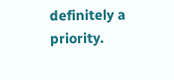definitely a priority.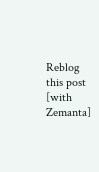Reblog this post [with Zemanta]